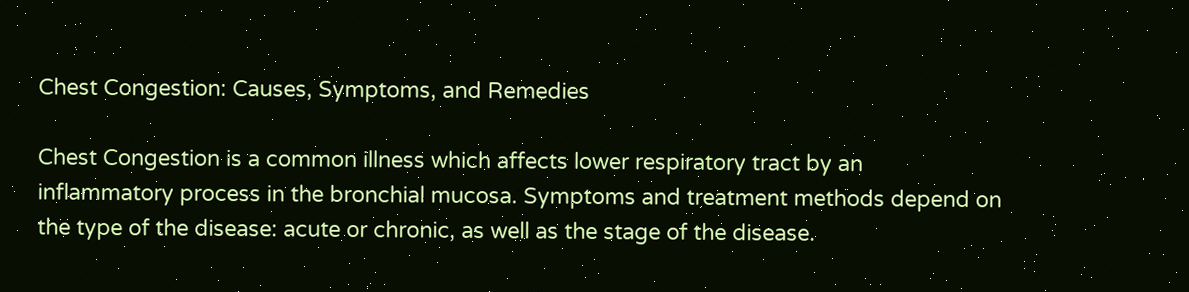Chest Congestion: Causes, Symptoms, and Remedies

Chest Congestion is a common illness which affects lower respiratory tract by an inflammatory process in the bronchial mucosa. Symptoms and treatment methods depend on the type of the disease: acute or chronic, as well as the stage of the disease.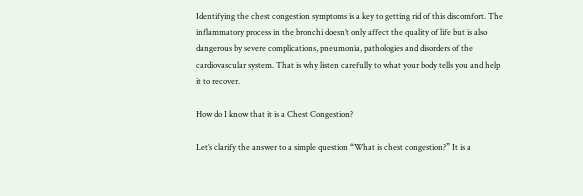Identifying the chest congestion symptoms is a key to getting rid of this discomfort. The inflammatory process in the bronchi doesn’t only affect the quality of life but is also dangerous by severe complications, pneumonia, pathologies and disorders of the cardiovascular system. That is why listen carefully to what your body tells you and help it to recover.

How do I know that it is a Chest Congestion?

Let’s clarify the answer to a simple question “What is chest congestion?” It is a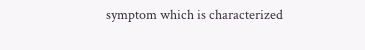symptom which is characterized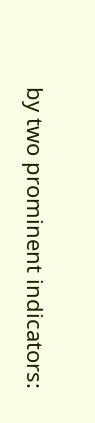by two prominent indicators: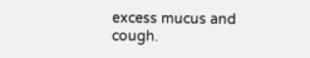excess mucus and cough.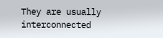They are usually interconnected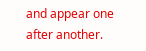and appear one after another.